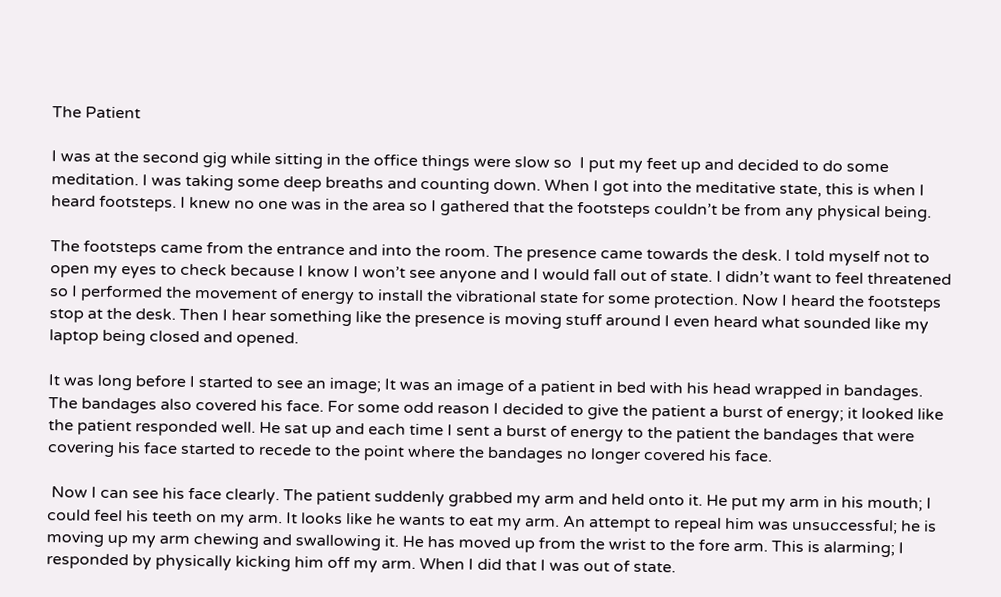The Patient

I was at the second gig while sitting in the office things were slow so  I put my feet up and decided to do some meditation. I was taking some deep breaths and counting down. When I got into the meditative state, this is when I heard footsteps. I knew no one was in the area so I gathered that the footsteps couldn’t be from any physical being.

The footsteps came from the entrance and into the room. The presence came towards the desk. I told myself not to open my eyes to check because I know I won’t see anyone and I would fall out of state. I didn’t want to feel threatened so I performed the movement of energy to install the vibrational state for some protection. Now I heard the footsteps stop at the desk. Then I hear something like the presence is moving stuff around I even heard what sounded like my laptop being closed and opened.

It was long before I started to see an image; It was an image of a patient in bed with his head wrapped in bandages. The bandages also covered his face. For some odd reason I decided to give the patient a burst of energy; it looked like the patient responded well. He sat up and each time I sent a burst of energy to the patient the bandages that were covering his face started to recede to the point where the bandages no longer covered his face.

 Now I can see his face clearly. The patient suddenly grabbed my arm and held onto it. He put my arm in his mouth; I could feel his teeth on my arm. It looks like he wants to eat my arm. An attempt to repeal him was unsuccessful; he is moving up my arm chewing and swallowing it. He has moved up from the wrist to the fore arm. This is alarming; I responded by physically kicking him off my arm. When I did that I was out of state.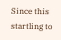Since this startling to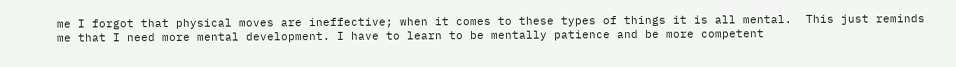me I forgot that physical moves are ineffective; when it comes to these types of things it is all mental.  This just reminds me that I need more mental development. I have to learn to be mentally patience and be more competent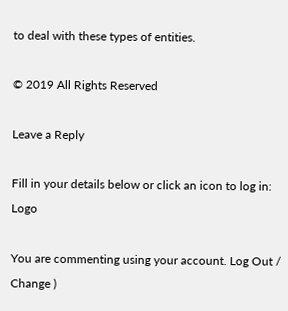to deal with these types of entities.

© 2019 All Rights Reserved

Leave a Reply

Fill in your details below or click an icon to log in: Logo

You are commenting using your account. Log Out /  Change )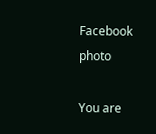Facebook photo

You are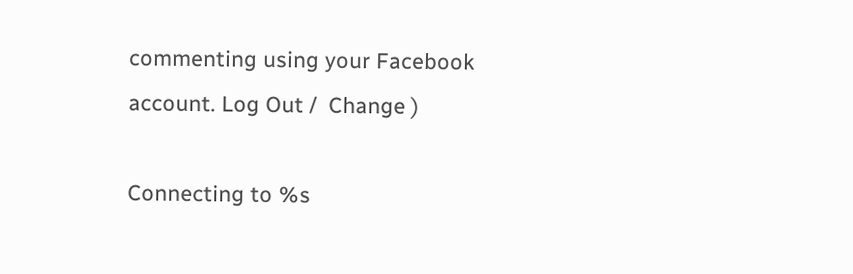commenting using your Facebook account. Log Out /  Change )

Connecting to %s